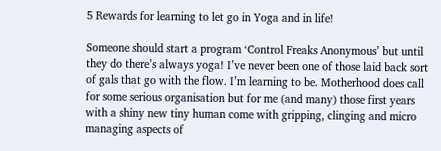5 Rewards for learning to let go in Yoga and in life!

Someone should start a program ‘Control Freaks Anonymous’ but until they do there’s always yoga! I’ve never been one of those laid back sort of gals that go with the flow. I’m learning to be. Motherhood does call for some serious organisation but for me (and many) those first years with a shiny new tiny human come with gripping, clinging and micro managing aspects of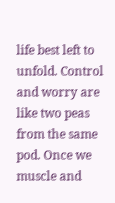life best left to unfold. Control and worry are like two peas from the same pod. Once we muscle and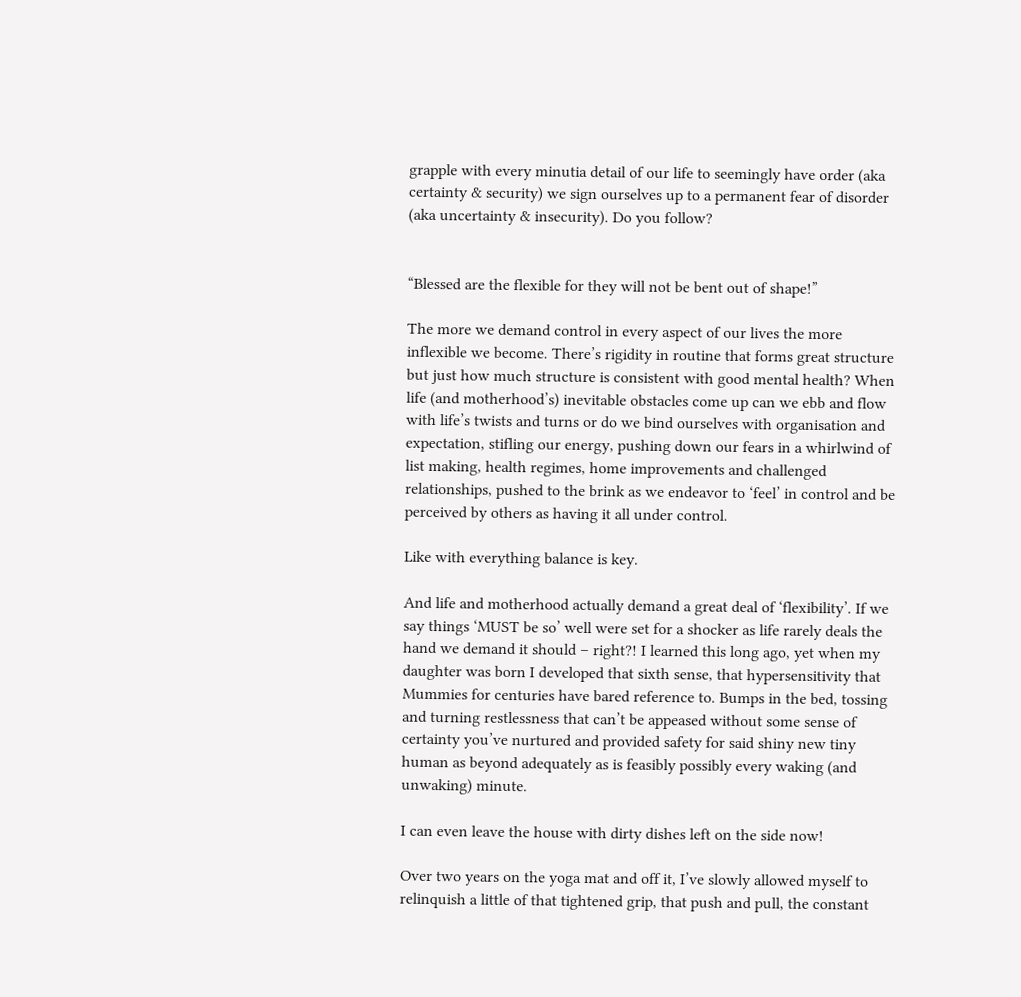grapple with every minutia detail of our life to seemingly have order (aka certainty & security) we sign ourselves up to a permanent fear of disorder (aka uncertainty & insecurity). Do you follow?


“Blessed are the flexible for they will not be bent out of shape!”

The more we demand control in every aspect of our lives the more inflexible we become. There’s rigidity in routine that forms great structure but just how much structure is consistent with good mental health? When life (and motherhood’s) inevitable obstacles come up can we ebb and flow with life’s twists and turns or do we bind ourselves with organisation and expectation, stifling our energy, pushing down our fears in a whirlwind of list making, health regimes, home improvements and challenged relationships, pushed to the brink as we endeavor to ‘feel’ in control and be perceived by others as having it all under control.

Like with everything balance is key.

And life and motherhood actually demand a great deal of ‘flexibility’. If we say things ‘MUST be so’ well were set for a shocker as life rarely deals the hand we demand it should – right?! I learned this long ago, yet when my daughter was born I developed that sixth sense, that hypersensitivity that Mummies for centuries have bared reference to. Bumps in the bed, tossing and turning restlessness that can’t be appeased without some sense of certainty you’ve nurtured and provided safety for said shiny new tiny human as beyond adequately as is feasibly possibly every waking (and unwaking) minute.

I can even leave the house with dirty dishes left on the side now!

Over two years on the yoga mat and off it, I’ve slowly allowed myself to relinquish a little of that tightened grip, that push and pull, the constant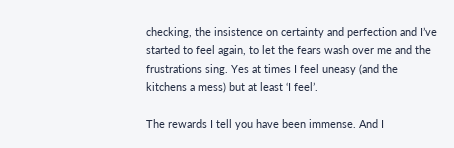checking, the insistence on certainty and perfection and I’ve started to feel again, to let the fears wash over me and the frustrations sing. Yes at times I feel uneasy (and the kitchens a mess) but at least ‘I feel’.

The rewards I tell you have been immense. And I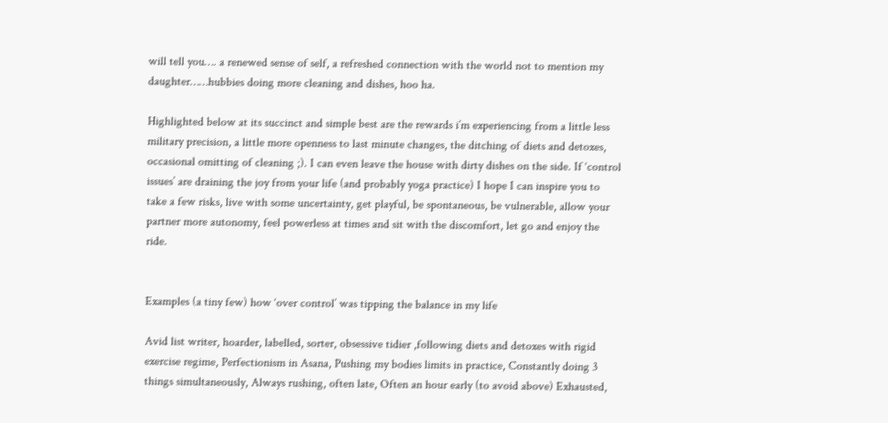will tell you…. a renewed sense of self, a refreshed connection with the world not to mention my daughter……hubbies doing more cleaning and dishes, hoo ha.

Highlighted below at its succinct and simple best are the rewards i’m experiencing from a little less military precision, a little more openness to last minute changes, the ditching of diets and detoxes, occasional omitting of cleaning ;). I can even leave the house with dirty dishes on the side. If ‘control issues’ are draining the joy from your life (and probably yoga practice) I hope I can inspire you to take a few risks, live with some uncertainty, get playful, be spontaneous, be vulnerable, allow your partner more autonomy, feel powerless at times and sit with the discomfort, let go and enjoy the ride.


Examples (a tiny few) how ‘over control’ was tipping the balance in my life

Avid list writer, hoarder, labelled, sorter, obsessive tidier ,following diets and detoxes with rigid exercise regime, Perfectionism in Asana, Pushing my bodies limits in practice, Constantly doing 3 things simultaneously, Always rushing, often late, Often an hour early (to avoid above) Exhausted,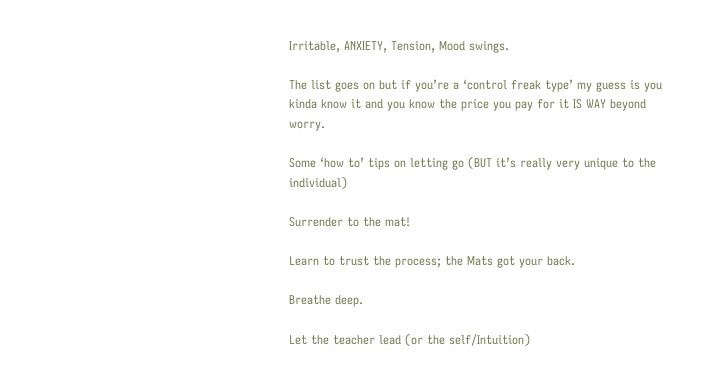Irritable, ANXIETY, Tension, Mood swings.

The list goes on but if you’re a ‘control freak type’ my guess is you kinda know it and you know the price you pay for it IS WAY beyond worry.

Some ‘how to’ tips on letting go (BUT it’s really very unique to the individual)

Surrender to the mat!

Learn to trust the process; the Mats got your back.

Breathe deep.

Let the teacher lead (or the self/Intuition)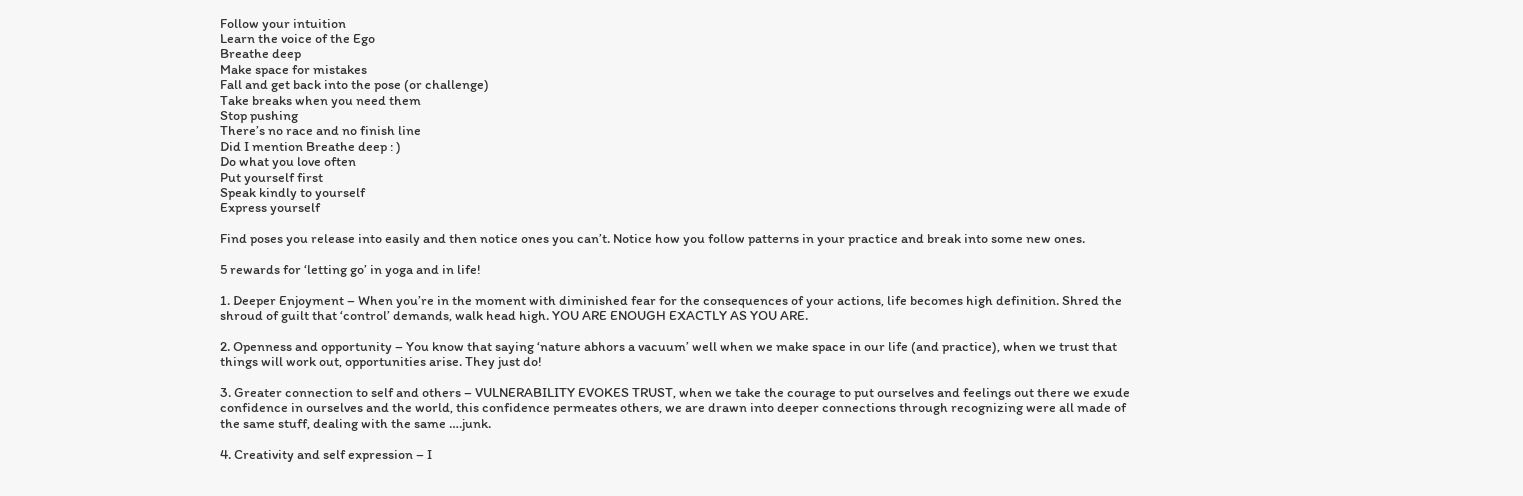Follow your intuition
Learn the voice of the Ego
Breathe deep
Make space for mistakes
Fall and get back into the pose (or challenge)
Take breaks when you need them
Stop pushing
There’s no race and no finish line
Did I mention Breathe deep : )
Do what you love often
Put yourself first
Speak kindly to yourself
Express yourself

Find poses you release into easily and then notice ones you can’t. Notice how you follow patterns in your practice and break into some new ones.

5 rewards for ‘letting go’ in yoga and in life!

1. Deeper Enjoyment – When you’re in the moment with diminished fear for the consequences of your actions, life becomes high definition. Shred the shroud of guilt that ‘control’ demands, walk head high. YOU ARE ENOUGH EXACTLY AS YOU ARE.

2. Openness and opportunity – You know that saying ‘nature abhors a vacuum’ well when we make space in our life (and practice), when we trust that things will work out, opportunities arise. They just do!

3. Greater connection to self and others – VULNERABILITY EVOKES TRUST, when we take the courage to put ourselves and feelings out there we exude confidence in ourselves and the world, this confidence permeates others, we are drawn into deeper connections through recognizing were all made of the same stuff, dealing with the same ….junk.

4. Creativity and self expression – I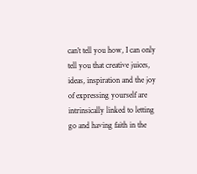can’t tell you how, I can only tell you that creative juices, ideas, inspiration and the joy of expressing yourself are intrinsically linked to letting go and having faith in the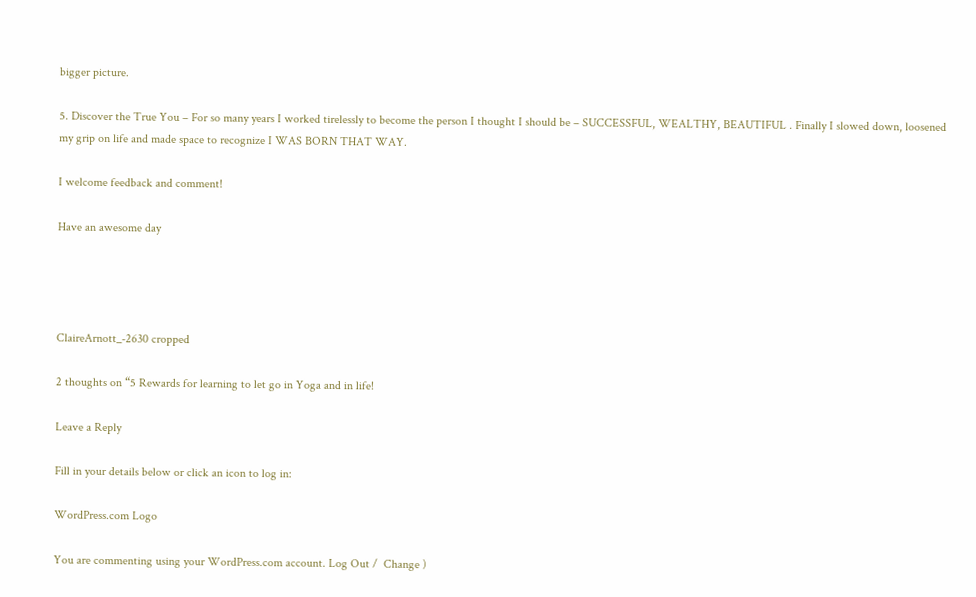bigger picture.

5. Discover the True You – For so many years I worked tirelessly to become the person I thought I should be – SUCCESSFUL, WEALTHY, BEAUTIFUL . Finally I slowed down, loosened my grip on life and made space to recognize I WAS BORN THAT WAY.

I welcome feedback and comment!

Have an awesome day




ClaireArnott_-2630 cropped

2 thoughts on “5 Rewards for learning to let go in Yoga and in life!

Leave a Reply

Fill in your details below or click an icon to log in:

WordPress.com Logo

You are commenting using your WordPress.com account. Log Out /  Change )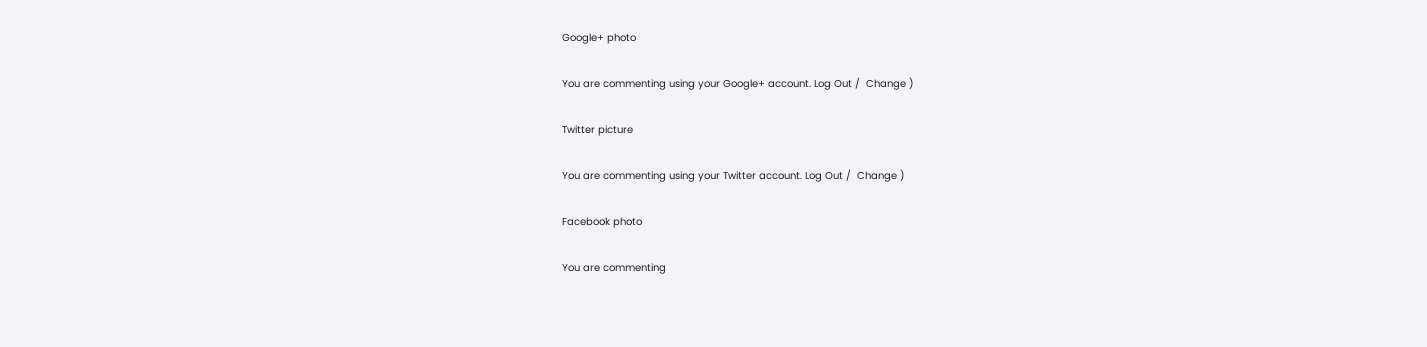Google+ photo

You are commenting using your Google+ account. Log Out /  Change )

Twitter picture

You are commenting using your Twitter account. Log Out /  Change )

Facebook photo

You are commenting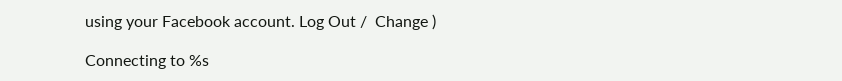using your Facebook account. Log Out /  Change )

Connecting to %s